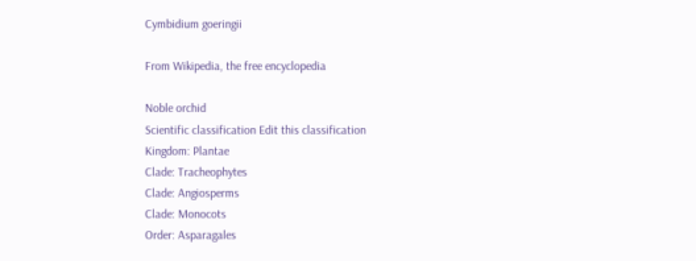Cymbidium goeringii

From Wikipedia, the free encyclopedia

Noble orchid
Scientific classification Edit this classification
Kingdom: Plantae
Clade: Tracheophytes
Clade: Angiosperms
Clade: Monocots
Order: Asparagales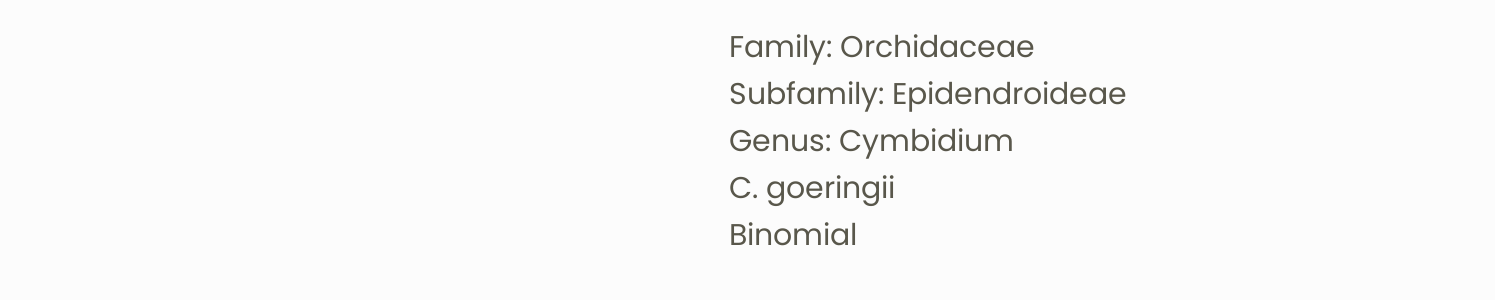Family: Orchidaceae
Subfamily: Epidendroideae
Genus: Cymbidium
C. goeringii
Binomial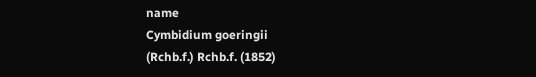name
Cymbidium goeringii
(Rchb.f.) Rchb.f. (1852)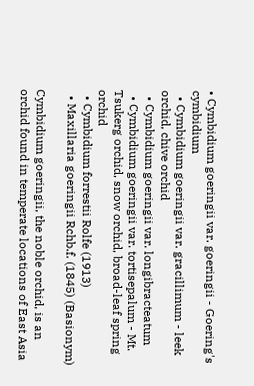• Cymbidium goeringii var. goeringii - Goering's cymbidium
  • Cymbidium goeringii var. gracillimum - leek orchid, chive orchid
  • Cymbidium goeringii var. longibracteatum
  • Cymbidium goeringii var. tortisepalum - Mt. Tsukerg orchid, snow orchid, broad-leaf spring orchid
  • Cymbidium forrestii Rolfe (1913)
  • Maxillaria goeringii Rchb.f. (1845) (Basionym)

Cymbidium goeringii, the noble orchid, is an orchid found in temperate locations of East Asia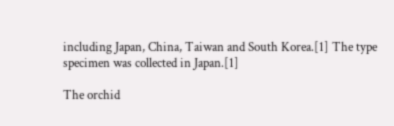including Japan, China, Taiwan and South Korea.[1] The type specimen was collected in Japan.[1]

The orchid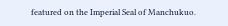featured on the Imperial Seal of Manchukuo.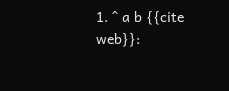1. ^ a b {{cite web}}: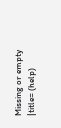Missing or empty |title= (help)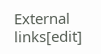External links[edit]